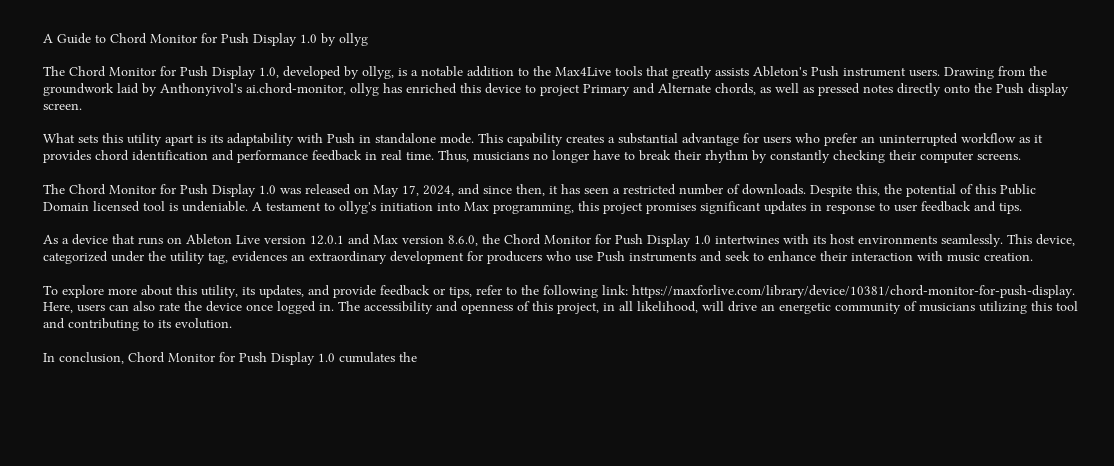A Guide to Chord Monitor for Push Display 1.0 by ollyg

The Chord Monitor for Push Display 1.0, developed by ollyg, is a notable addition to the Max4Live tools that greatly assists Ableton's Push instrument users. Drawing from the groundwork laid by Anthonyivol's ai.chord-monitor, ollyg has enriched this device to project Primary and Alternate chords, as well as pressed notes directly onto the Push display screen.

What sets this utility apart is its adaptability with Push in standalone mode. This capability creates a substantial advantage for users who prefer an uninterrupted workflow as it provides chord identification and performance feedback in real time. Thus, musicians no longer have to break their rhythm by constantly checking their computer screens.

The Chord Monitor for Push Display 1.0 was released on May 17, 2024, and since then, it has seen a restricted number of downloads. Despite this, the potential of this Public Domain licensed tool is undeniable. A testament to ollyg's initiation into Max programming, this project promises significant updates in response to user feedback and tips.

As a device that runs on Ableton Live version 12.0.1 and Max version 8.6.0, the Chord Monitor for Push Display 1.0 intertwines with its host environments seamlessly. This device, categorized under the utility tag, evidences an extraordinary development for producers who use Push instruments and seek to enhance their interaction with music creation.

To explore more about this utility, its updates, and provide feedback or tips, refer to the following link: https://maxforlive.com/library/device/10381/chord-monitor-for-push-display. Here, users can also rate the device once logged in. The accessibility and openness of this project, in all likelihood, will drive an energetic community of musicians utilizing this tool and contributing to its evolution.

In conclusion, Chord Monitor for Push Display 1.0 cumulates the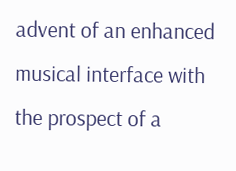advent of an enhanced musical interface with the prospect of a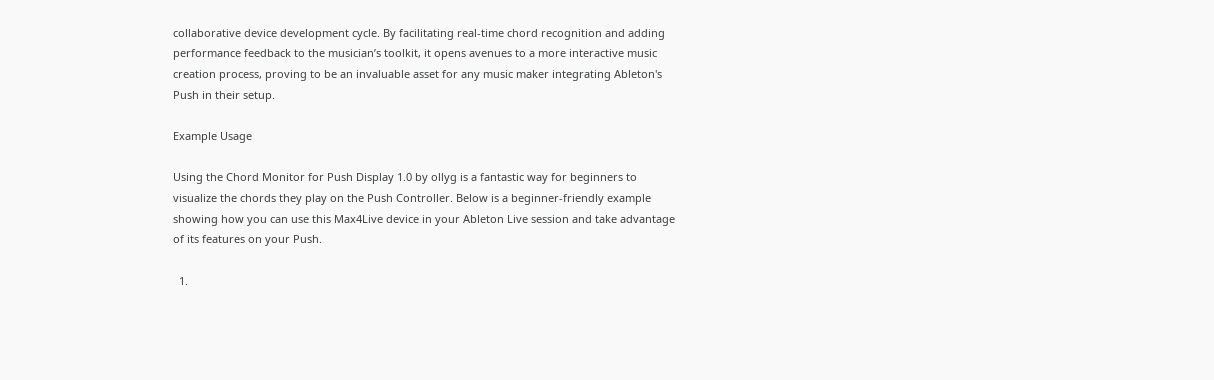collaborative device development cycle. By facilitating real-time chord recognition and adding performance feedback to the musician’s toolkit, it opens avenues to a more interactive music creation process, proving to be an invaluable asset for any music maker integrating Ableton's Push in their setup.

Example Usage

Using the Chord Monitor for Push Display 1.0 by ollyg is a fantastic way for beginners to visualize the chords they play on the Push Controller. Below is a beginner-friendly example showing how you can use this Max4Live device in your Ableton Live session and take advantage of its features on your Push.

  1.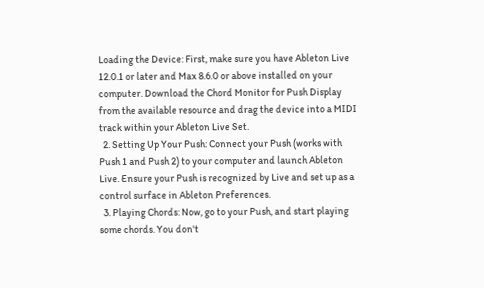Loading the Device: First, make sure you have Ableton Live 12.0.1 or later and Max 8.6.0 or above installed on your computer. Download the Chord Monitor for Push Display from the available resource and drag the device into a MIDI track within your Ableton Live Set.
  2. Setting Up Your Push: Connect your Push (works with Push 1 and Push 2) to your computer and launch Ableton Live. Ensure your Push is recognized by Live and set up as a control surface in Ableton Preferences.
  3. Playing Chords: Now, go to your Push, and start playing some chords. You don't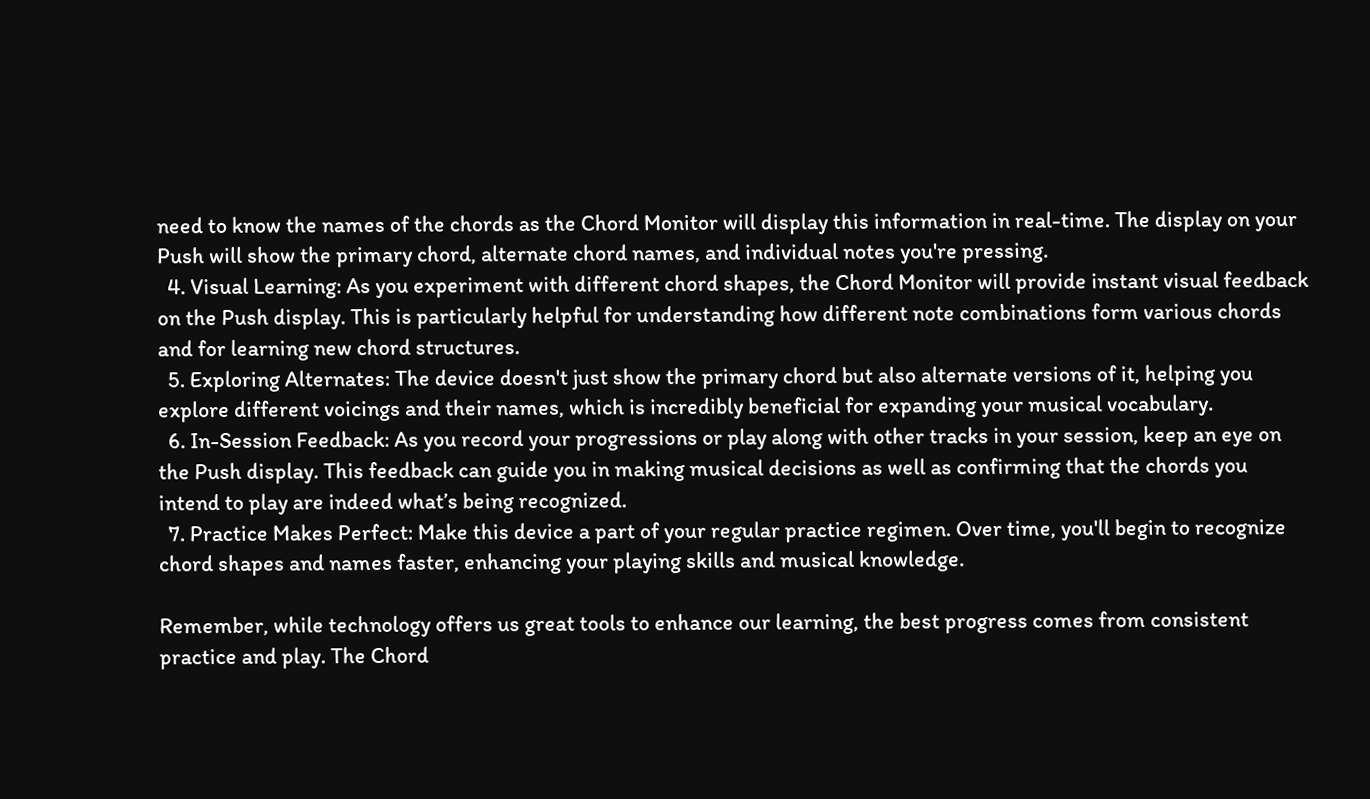need to know the names of the chords as the Chord Monitor will display this information in real-time. The display on your Push will show the primary chord, alternate chord names, and individual notes you're pressing.
  4. Visual Learning: As you experiment with different chord shapes, the Chord Monitor will provide instant visual feedback on the Push display. This is particularly helpful for understanding how different note combinations form various chords and for learning new chord structures.
  5. Exploring Alternates: The device doesn't just show the primary chord but also alternate versions of it, helping you explore different voicings and their names, which is incredibly beneficial for expanding your musical vocabulary.
  6. In-Session Feedback: As you record your progressions or play along with other tracks in your session, keep an eye on the Push display. This feedback can guide you in making musical decisions as well as confirming that the chords you intend to play are indeed what’s being recognized.
  7. Practice Makes Perfect: Make this device a part of your regular practice regimen. Over time, you'll begin to recognize chord shapes and names faster, enhancing your playing skills and musical knowledge.

Remember, while technology offers us great tools to enhance our learning, the best progress comes from consistent practice and play. The Chord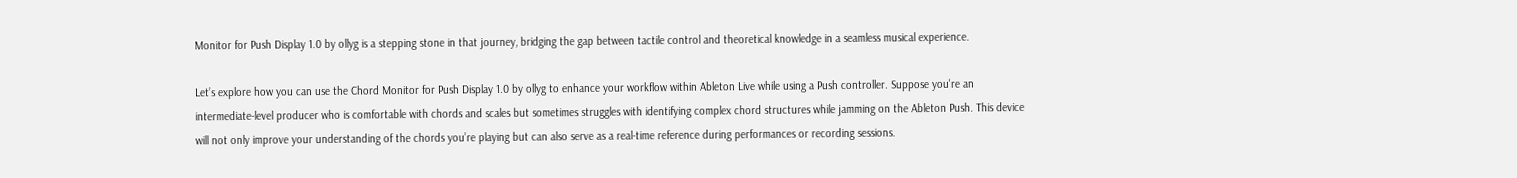Monitor for Push Display 1.0 by ollyg is a stepping stone in that journey, bridging the gap between tactile control and theoretical knowledge in a seamless musical experience.

Let’s explore how you can use the Chord Monitor for Push Display 1.0 by ollyg to enhance your workflow within Ableton Live while using a Push controller. Suppose you're an intermediate-level producer who is comfortable with chords and scales but sometimes struggles with identifying complex chord structures while jamming on the Ableton Push. This device will not only improve your understanding of the chords you’re playing but can also serve as a real-time reference during performances or recording sessions.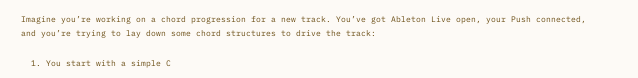Imagine you’re working on a chord progression for a new track. You’ve got Ableton Live open, your Push connected, and you’re trying to lay down some chord structures to drive the track:

  1. You start with a simple C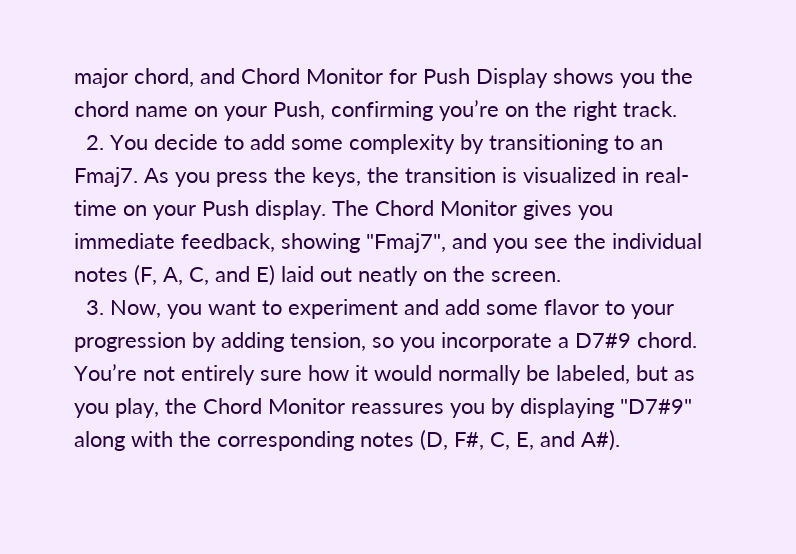major chord, and Chord Monitor for Push Display shows you the chord name on your Push, confirming you’re on the right track.
  2. You decide to add some complexity by transitioning to an Fmaj7. As you press the keys, the transition is visualized in real-time on your Push display. The Chord Monitor gives you immediate feedback, showing "Fmaj7", and you see the individual notes (F, A, C, and E) laid out neatly on the screen.
  3. Now, you want to experiment and add some flavor to your progression by adding tension, so you incorporate a D7#9 chord. You’re not entirely sure how it would normally be labeled, but as you play, the Chord Monitor reassures you by displaying "D7#9" along with the corresponding notes (D, F#, C, E, and A#).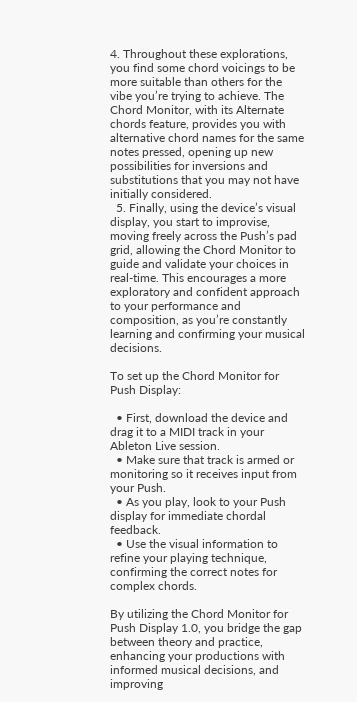4. Throughout these explorations, you find some chord voicings to be more suitable than others for the vibe you’re trying to achieve. The Chord Monitor, with its Alternate chords feature, provides you with alternative chord names for the same notes pressed, opening up new possibilities for inversions and substitutions that you may not have initially considered.
  5. Finally, using the device’s visual display, you start to improvise, moving freely across the Push’s pad grid, allowing the Chord Monitor to guide and validate your choices in real-time. This encourages a more exploratory and confident approach to your performance and composition, as you’re constantly learning and confirming your musical decisions.

To set up the Chord Monitor for Push Display:

  • First, download the device and drag it to a MIDI track in your Ableton Live session.
  • Make sure that track is armed or monitoring so it receives input from your Push.
  • As you play, look to your Push display for immediate chordal feedback.
  • Use the visual information to refine your playing technique, confirming the correct notes for complex chords.

By utilizing the Chord Monitor for Push Display 1.0, you bridge the gap between theory and practice, enhancing your productions with informed musical decisions, and improving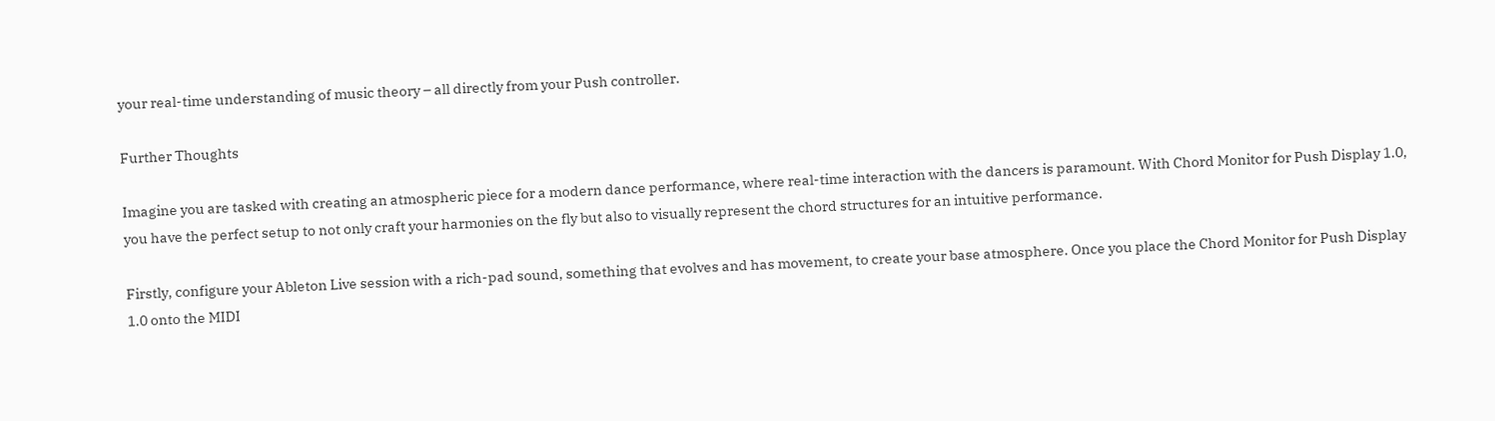your real-time understanding of music theory – all directly from your Push controller.

Further Thoughts

Imagine you are tasked with creating an atmospheric piece for a modern dance performance, where real-time interaction with the dancers is paramount. With Chord Monitor for Push Display 1.0, you have the perfect setup to not only craft your harmonies on the fly but also to visually represent the chord structures for an intuitive performance.

Firstly, configure your Ableton Live session with a rich-pad sound, something that evolves and has movement, to create your base atmosphere. Once you place the Chord Monitor for Push Display 1.0 onto the MIDI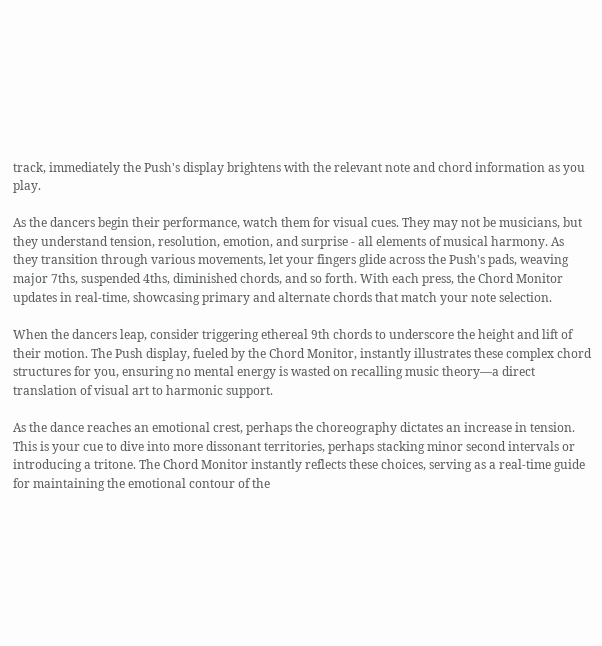track, immediately the Push's display brightens with the relevant note and chord information as you play.

As the dancers begin their performance, watch them for visual cues. They may not be musicians, but they understand tension, resolution, emotion, and surprise - all elements of musical harmony. As they transition through various movements, let your fingers glide across the Push's pads, weaving major 7ths, suspended 4ths, diminished chords, and so forth. With each press, the Chord Monitor updates in real-time, showcasing primary and alternate chords that match your note selection.

When the dancers leap, consider triggering ethereal 9th chords to underscore the height and lift of their motion. The Push display, fueled by the Chord Monitor, instantly illustrates these complex chord structures for you, ensuring no mental energy is wasted on recalling music theory—a direct translation of visual art to harmonic support.

As the dance reaches an emotional crest, perhaps the choreography dictates an increase in tension. This is your cue to dive into more dissonant territories, perhaps stacking minor second intervals or introducing a tritone. The Chord Monitor instantly reflects these choices, serving as a real-time guide for maintaining the emotional contour of the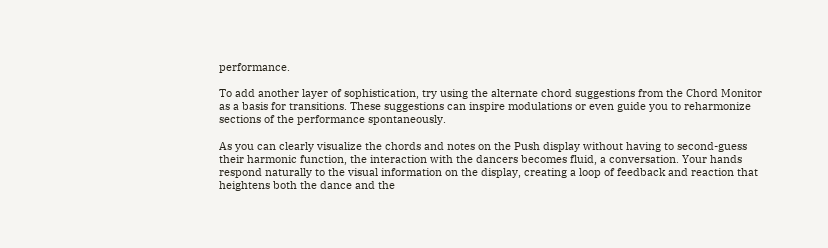performance.

To add another layer of sophistication, try using the alternate chord suggestions from the Chord Monitor as a basis for transitions. These suggestions can inspire modulations or even guide you to reharmonize sections of the performance spontaneously.

As you can clearly visualize the chords and notes on the Push display without having to second-guess their harmonic function, the interaction with the dancers becomes fluid, a conversation. Your hands respond naturally to the visual information on the display, creating a loop of feedback and reaction that heightens both the dance and the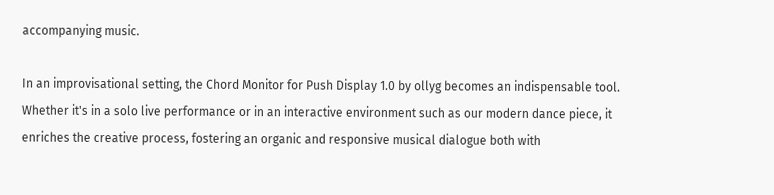accompanying music.

In an improvisational setting, the Chord Monitor for Push Display 1.0 by ollyg becomes an indispensable tool. Whether it's in a solo live performance or in an interactive environment such as our modern dance piece, it enriches the creative process, fostering an organic and responsive musical dialogue both with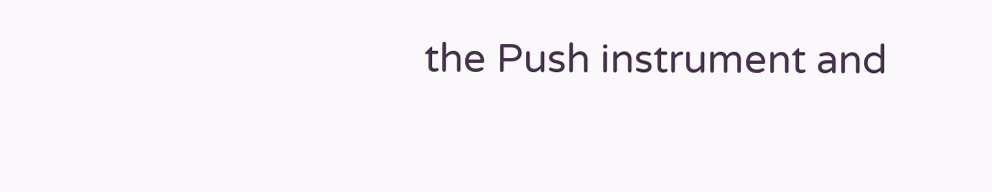the Push instrument and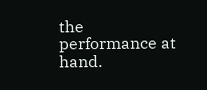the performance at hand.